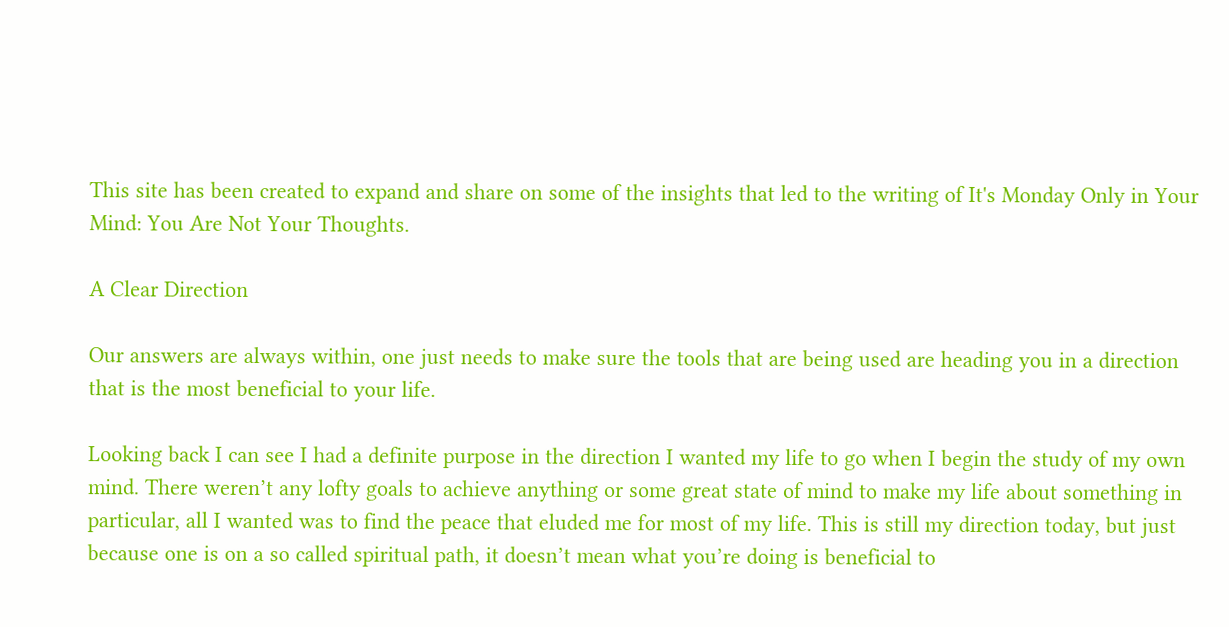This site has been created to expand and share on some of the insights that led to the writing of It's Monday Only in Your Mind: You Are Not Your Thoughts.

A Clear Direction

Our answers are always within, one just needs to make sure the tools that are being used are heading you in a direction that is the most beneficial to your life.

Looking back I can see I had a definite purpose in the direction I wanted my life to go when I begin the study of my own mind. There weren’t any lofty goals to achieve anything or some great state of mind to make my life about something in particular, all I wanted was to find the peace that eluded me for most of my life. This is still my direction today, but just because one is on a so called spiritual path, it doesn’t mean what you’re doing is beneficial to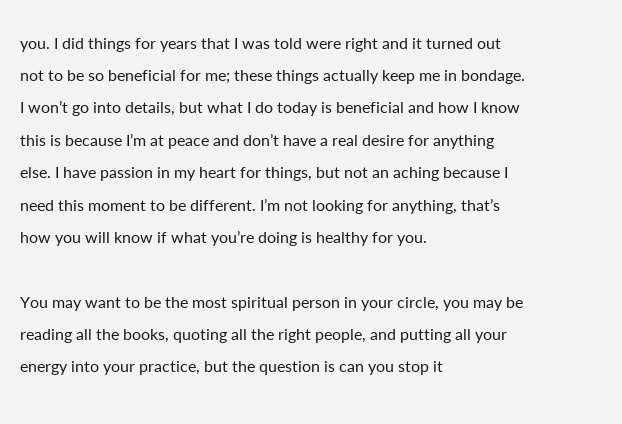you. I did things for years that I was told were right and it turned out not to be so beneficial for me; these things actually keep me in bondage. I won’t go into details, but what I do today is beneficial and how I know this is because I’m at peace and don’t have a real desire for anything else. I have passion in my heart for things, but not an aching because I need this moment to be different. I’m not looking for anything, that’s how you will know if what you’re doing is healthy for you.

You may want to be the most spiritual person in your circle, you may be reading all the books, quoting all the right people, and putting all your energy into your practice, but the question is can you stop it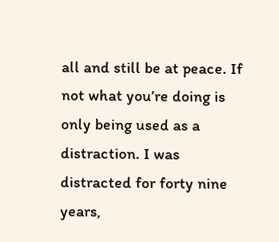all and still be at peace. If not what you’re doing is only being used as a distraction. I was distracted for forty nine years,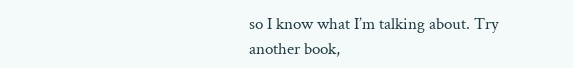so I know what I’m talking about. Try another book,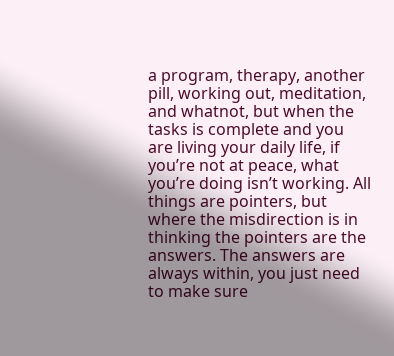a program, therapy, another pill, working out, meditation, and whatnot, but when the tasks is complete and you are living your daily life, if you’re not at peace, what you’re doing isn’t working. All things are pointers, but where the misdirection is in thinking the pointers are the answers. The answers are always within, you just need to make sure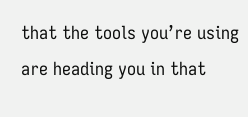that the tools you’re using are heading you in that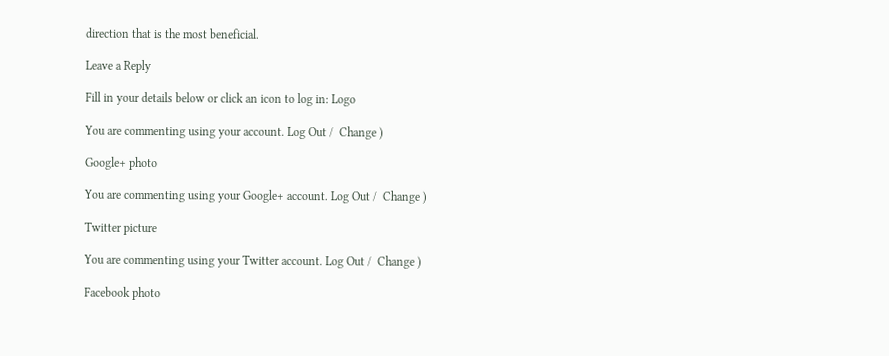direction that is the most beneficial.

Leave a Reply

Fill in your details below or click an icon to log in: Logo

You are commenting using your account. Log Out /  Change )

Google+ photo

You are commenting using your Google+ account. Log Out /  Change )

Twitter picture

You are commenting using your Twitter account. Log Out /  Change )

Facebook photo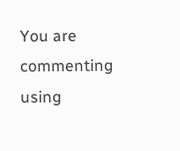You are commenting using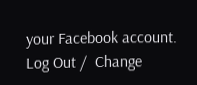your Facebook account. Log Out /  Change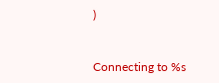)


Connecting to %s